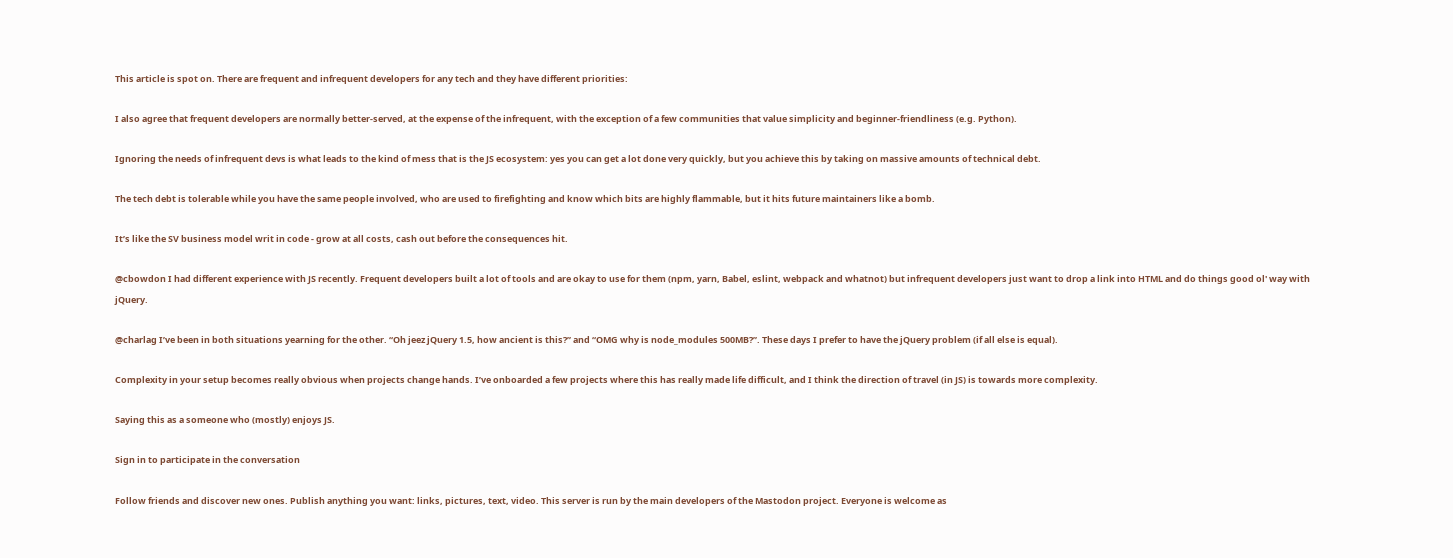This article is spot on. There are frequent and infrequent developers for any tech and they have different priorities:

I also agree that frequent developers are normally better-served, at the expense of the infrequent, with the exception of a few communities that value simplicity and beginner-friendliness (e.g. Python).

Ignoring the needs of infrequent devs is what leads to the kind of mess that is the JS ecosystem: yes you can get a lot done very quickly, but you achieve this by taking on massive amounts of technical debt.

The tech debt is tolerable while you have the same people involved, who are used to firefighting and know which bits are highly flammable, but it hits future maintainers like a bomb.

It’s like the SV business model writ in code - grow at all costs, cash out before the consequences hit.

@cbowdon I had different experience with JS recently. Frequent developers built a lot of tools and are okay to use for them (npm, yarn, Babel, eslint, webpack and whatnot) but infrequent developers just want to drop a link into HTML and do things good ol' way with jQuery.

@charlag I’ve been in both situations yearning for the other. “Oh jeez jQuery 1.5, how ancient is this?” and “OMG why is node_modules 500MB?”. These days I prefer to have the jQuery problem (if all else is equal).

Complexity in your setup becomes really obvious when projects change hands. I’ve onboarded a few projects where this has really made life difficult, and I think the direction of travel (in JS) is towards more complexity.

Saying this as a someone who (mostly) enjoys JS.

Sign in to participate in the conversation

Follow friends and discover new ones. Publish anything you want: links, pictures, text, video. This server is run by the main developers of the Mastodon project. Everyone is welcome as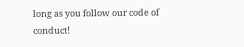long as you follow our code of conduct!